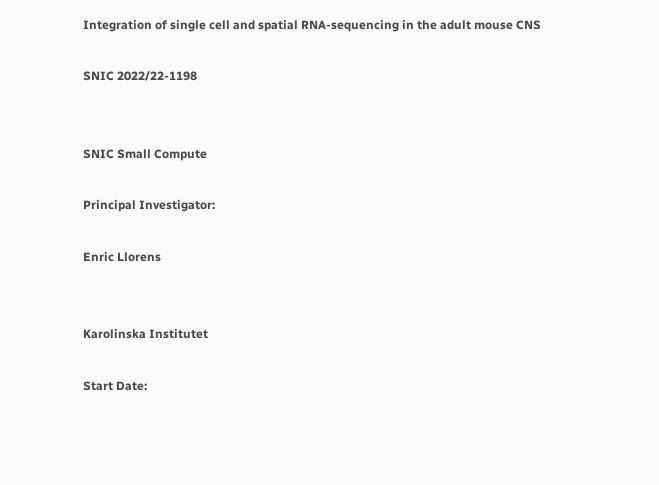Integration of single cell and spatial RNA-sequencing in the adult mouse CNS

SNIC 2022/22-1198


SNIC Small Compute

Principal Investigator:

Enric Llorens


Karolinska Institutet

Start Date: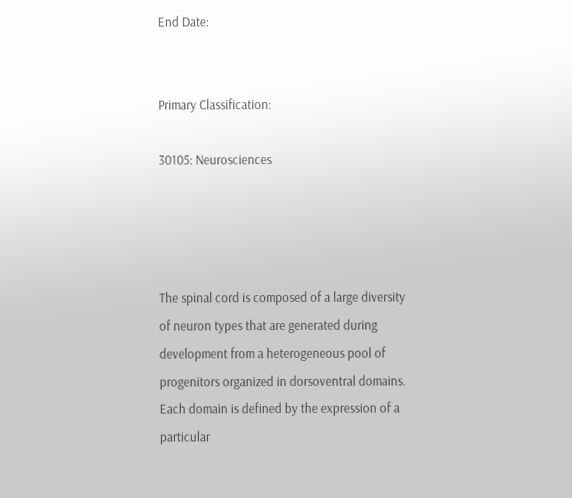End Date:


Primary Classification:

30105: Neurosciences




The spinal cord is composed of a large diversity of neuron types that are generated during development from a heterogeneous pool of progenitors organized in dorsoventral domains. Each domain is defined by the expression of a particular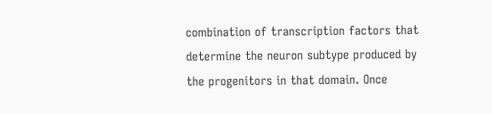combination of transcription factors that determine the neuron subtype produced by the progenitors in that domain. Once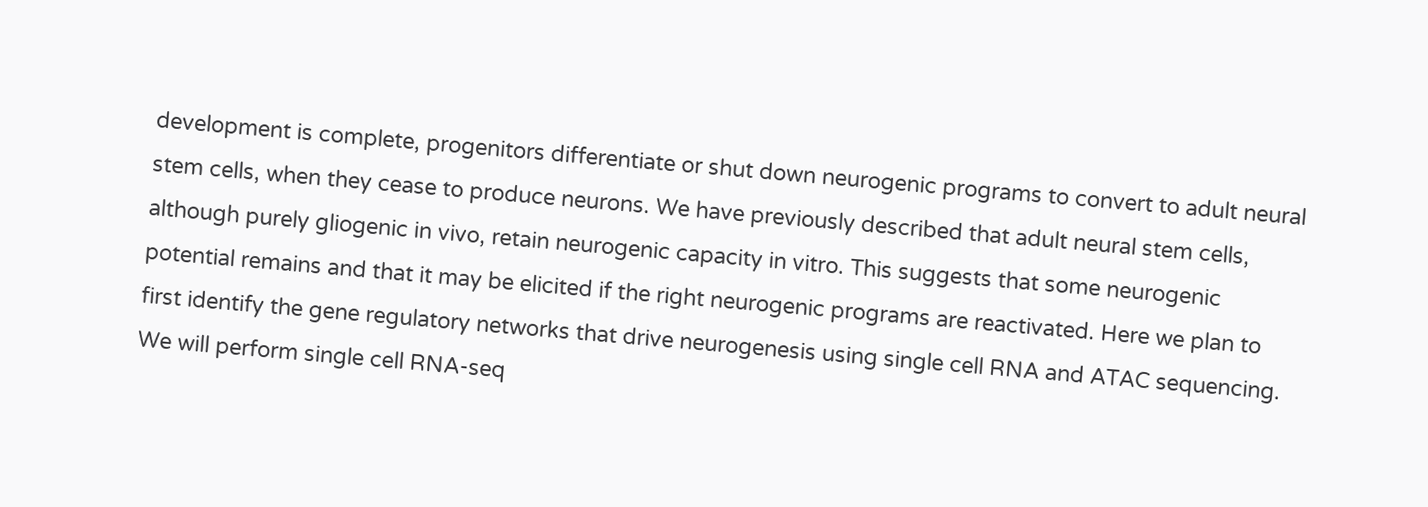development is complete, progenitors differentiate or shut down neurogenic programs to convert to adult neural stem cells, when they cease to produce neurons. We have previously described that adult neural stem cells, although purely gliogenic in vivo, retain neurogenic capacity in vitro. This suggests that some neurogenic potential remains and that it may be elicited if the right neurogenic programs are reactivated. Here we plan to first identify the gene regulatory networks that drive neurogenesis using single cell RNA and ATAC sequencing. We will perform single cell RNA-seq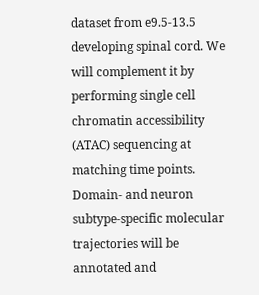dataset from e9.5-13.5 developing spinal cord. We will complement it by performing single cell chromatin accessibility (ATAC) sequencing at matching time points. Domain- and neuron subtype-specific molecular trajectories will be annotated and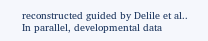reconstructed guided by Delile et al.. In parallel, developmental data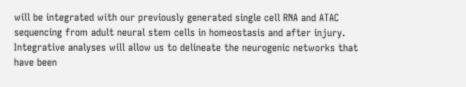will be integrated with our previously generated single cell RNA and ATAC sequencing from adult neural stem cells in homeostasis and after injury. Integrative analyses will allow us to delineate the neurogenic networks that have been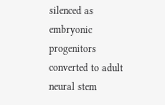silenced as embryonic progenitors converted to adult neural stem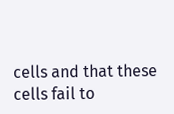cells and that these cells fail to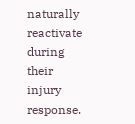naturally reactivate during their injury response.